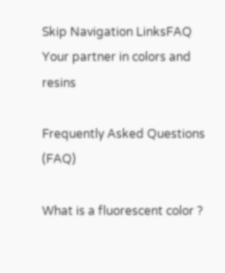Skip Navigation LinksFAQ
Your partner in colors and resins

Frequently Asked Questions (FAQ)

What is a fluorescent color ?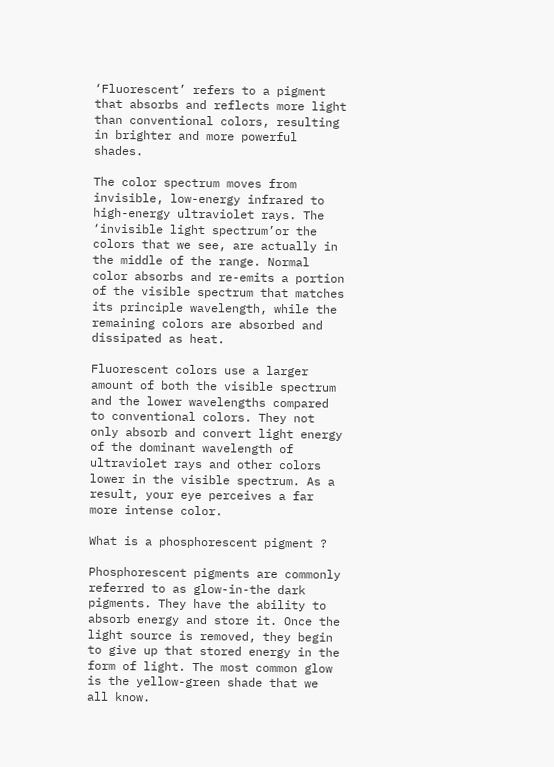‘Fluorescent’ refers to a pigment that absorbs and reflects more light than conventional colors, resulting in brighter and more powerful shades.

The color spectrum moves from invisible, low-energy infrared to high-energy ultraviolet rays. The ‘invisible light spectrum’or the colors that we see, are actually in the middle of the range. Normal color absorbs and re-emits a portion of the visible spectrum that matches its principle wavelength, while the remaining colors are absorbed and dissipated as heat.

Fluorescent colors use a larger amount of both the visible spectrum and the lower wavelengths compared to conventional colors. They not only absorb and convert light energy of the dominant wavelength of ultraviolet rays and other colors lower in the visible spectrum. As a result, your eye perceives a far more intense color.

What is a phosphorescent pigment ?

Phosphorescent pigments are commonly referred to as glow-in-the dark pigments. They have the ability to absorb energy and store it. Once the light source is removed, they begin to give up that stored energy in the form of light. The most common glow is the yellow-green shade that we all know.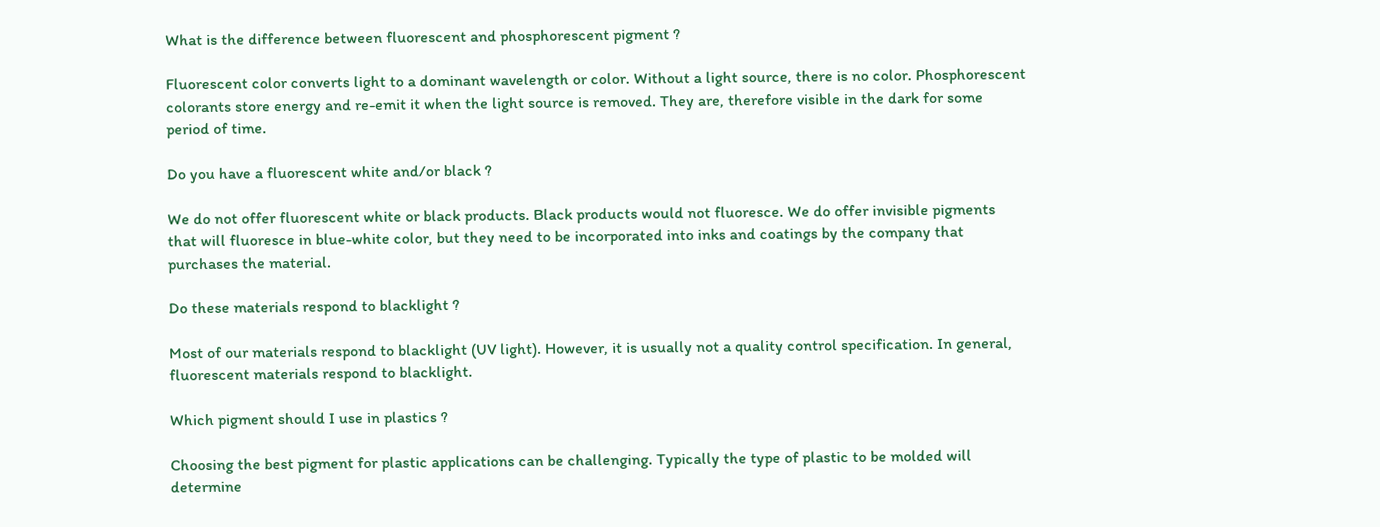What is the difference between fluorescent and phosphorescent pigment ?

Fluorescent color converts light to a dominant wavelength or color. Without a light source, there is no color. Phosphorescent colorants store energy and re-emit it when the light source is removed. They are, therefore visible in the dark for some period of time.

Do you have a fluorescent white and/or black ?

We do not offer fluorescent white or black products. Black products would not fluoresce. We do offer invisible pigments that will fluoresce in blue-white color, but they need to be incorporated into inks and coatings by the company that purchases the material.

Do these materials respond to blacklight ?

Most of our materials respond to blacklight (UV light). However, it is usually not a quality control specification. In general, fluorescent materials respond to blacklight.

Which pigment should I use in plastics ?

Choosing the best pigment for plastic applications can be challenging. Typically the type of plastic to be molded will determine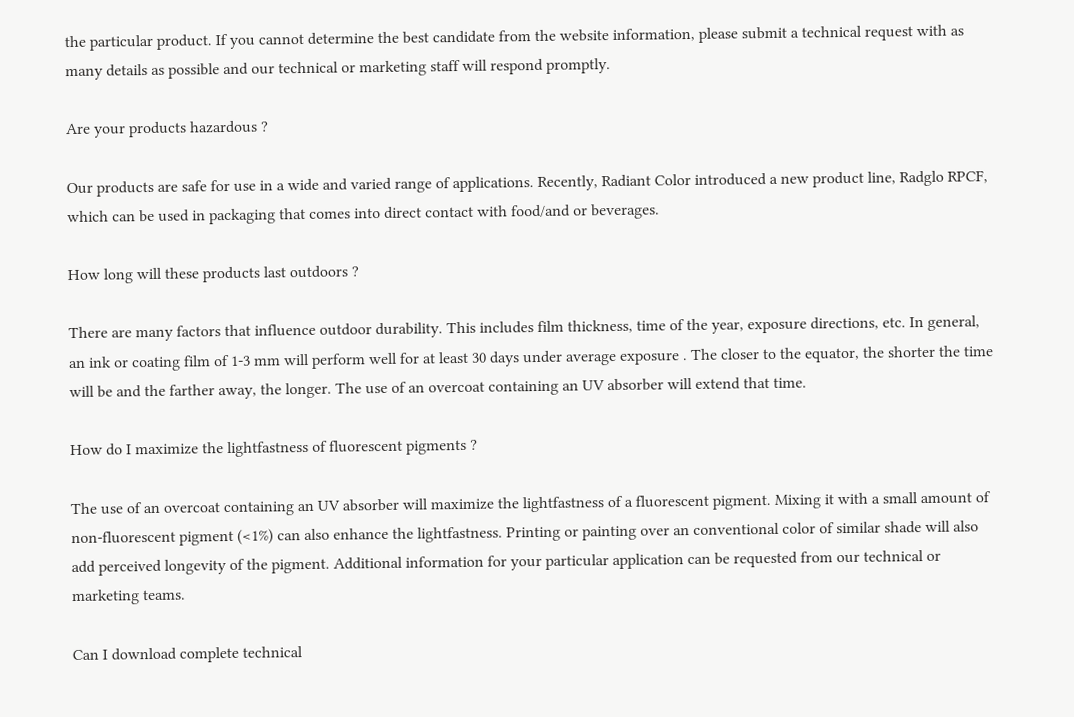the particular product. If you cannot determine the best candidate from the website information, please submit a technical request with as many details as possible and our technical or marketing staff will respond promptly.

Are your products hazardous ?

Our products are safe for use in a wide and varied range of applications. Recently, Radiant Color introduced a new product line, Radglo RPCF, which can be used in packaging that comes into direct contact with food/and or beverages.

How long will these products last outdoors ?

There are many factors that influence outdoor durability. This includes film thickness, time of the year, exposure directions, etc. In general, an ink or coating film of 1-3 mm will perform well for at least 30 days under average exposure . The closer to the equator, the shorter the time will be and the farther away, the longer. The use of an overcoat containing an UV absorber will extend that time.

How do I maximize the lightfastness of fluorescent pigments ?

The use of an overcoat containing an UV absorber will maximize the lightfastness of a fluorescent pigment. Mixing it with a small amount of non-fluorescent pigment (<1%) can also enhance the lightfastness. Printing or painting over an conventional color of similar shade will also add perceived longevity of the pigment. Additional information for your particular application can be requested from our technical or marketing teams.

Can I download complete technical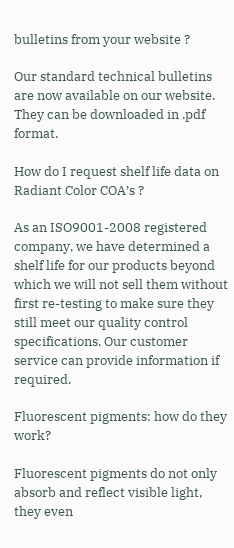bulletins from your website ?

Our standard technical bulletins are now available on our website. They can be downloaded in .pdf format.

How do I request shelf life data on Radiant Color COA’s ?

As an ISO9001-2008 registered company, we have determined a shelf life for our products beyond which we will not sell them without first re-testing to make sure they still meet our quality control specifications. Our customer service can provide information if required.

Fluorescent pigments: how do they work?

Fluorescent pigments do not only absorb and reflect visible light, they even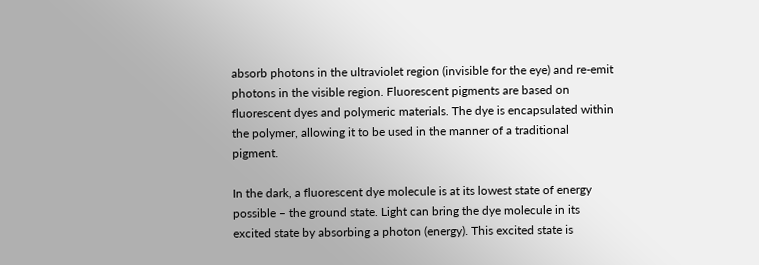absorb photons in the ultraviolet region (invisible for the eye) and re-emit photons in the visible region. Fluorescent pigments are based on fluorescent dyes and polymeric materials. The dye is encapsulated within the polymer, allowing it to be used in the manner of a traditional pigment.

In the dark, a fluorescent dye molecule is at its lowest state of energy possible – the ground state. Light can bring the dye molecule in its excited state by absorbing a photon (energy). This excited state is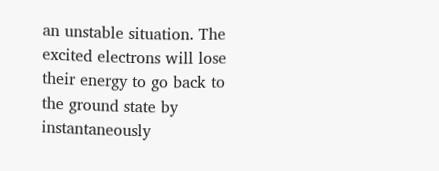an unstable situation. The excited electrons will lose their energy to go back to the ground state by instantaneously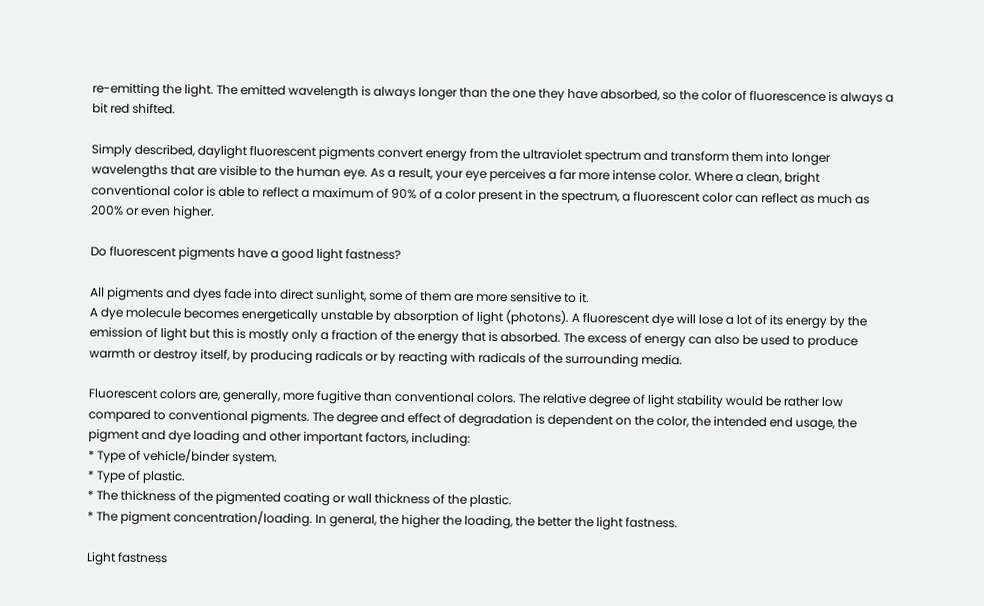re-emitting the light. The emitted wavelength is always longer than the one they have absorbed, so the color of fluorescence is always a bit red shifted.

Simply described, daylight fluorescent pigments convert energy from the ultraviolet spectrum and transform them into longer wavelengths that are visible to the human eye. As a result, your eye perceives a far more intense color. Where a clean, bright conventional color is able to reflect a maximum of 90% of a color present in the spectrum, a fluorescent color can reflect as much as 200% or even higher.

Do fluorescent pigments have a good light fastness?

All pigments and dyes fade into direct sunlight, some of them are more sensitive to it.
A dye molecule becomes energetically unstable by absorption of light (photons). A fluorescent dye will lose a lot of its energy by the emission of light but this is mostly only a fraction of the energy that is absorbed. The excess of energy can also be used to produce warmth or destroy itself, by producing radicals or by reacting with radicals of the surrounding media.

Fluorescent colors are, generally, more fugitive than conventional colors. The relative degree of light stability would be rather low compared to conventional pigments. The degree and effect of degradation is dependent on the color, the intended end usage, the pigment and dye loading and other important factors, including:
* Type of vehicle/binder system.
* Type of plastic.
* The thickness of the pigmented coating or wall thickness of the plastic.
* The pigment concentration/loading. In general, the higher the loading, the better the light fastness.

Light fastness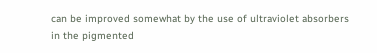can be improved somewhat by the use of ultraviolet absorbers in the pigmented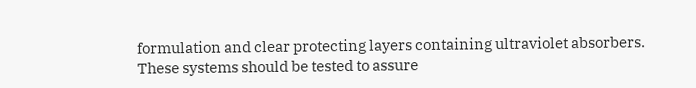formulation and clear protecting layers containing ultraviolet absorbers. These systems should be tested to assure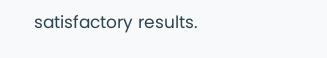satisfactory results.